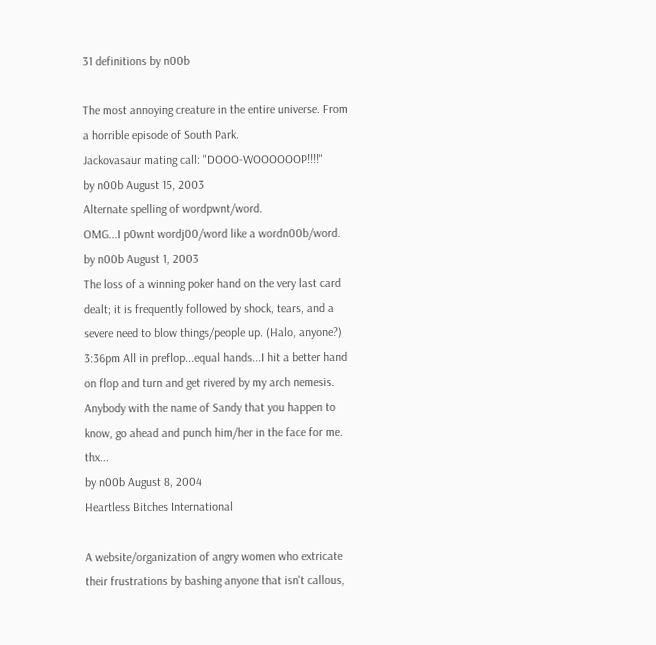31 definitions by n00b

The most annoying creature in the entire universe. From a horrible episode of South Park.
Jackovasaur mating call: "DOOO-WOOOOOOP!!!!"
by n00b August 15, 2003
Alternate spelling of wordpwnt/word.
OMG...I p0wnt wordj00/word like a wordn00b/word.
by n00b August 1, 2003
The loss of a winning poker hand on the very last card dealt; it is frequently followed by shock, tears, and a severe need to blow things/people up. (Halo, anyone?)
3:36pm All in preflop...equal hands...I hit a better hand on flop and turn and get rivered by my arch nemesis. Anybody with the name of Sandy that you happen to know, go ahead and punch him/her in the face for me. thx...
by n00b August 8, 2004
Heartless Bitches International

A website/organization of angry women who extricate their frustrations by bashing anyone that isn't callous,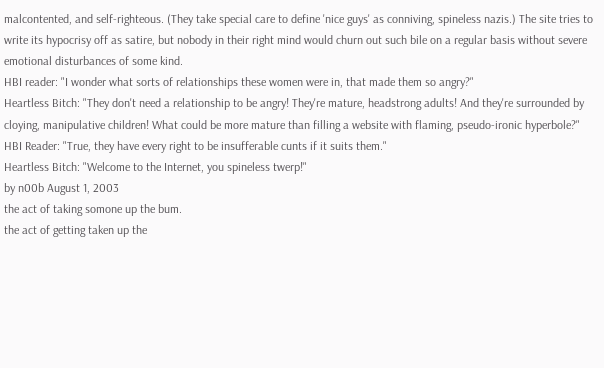malcontented, and self-righteous. (They take special care to define 'nice guys' as conniving, spineless nazis.) The site tries to write its hypocrisy off as satire, but nobody in their right mind would churn out such bile on a regular basis without severe emotional disturbances of some kind.
HBI reader: "I wonder what sorts of relationships these women were in, that made them so angry?"
Heartless Bitch: "They don't need a relationship to be angry! They're mature, headstrong adults! And they're surrounded by cloying, manipulative children! What could be more mature than filling a website with flaming, pseudo-ironic hyperbole?"
HBI Reader: "True, they have every right to be insufferable cunts if it suits them."
Heartless Bitch: "Welcome to the Internet, you spineless twerp!"
by n00b August 1, 2003
the act of taking somone up the bum.
the act of getting taken up the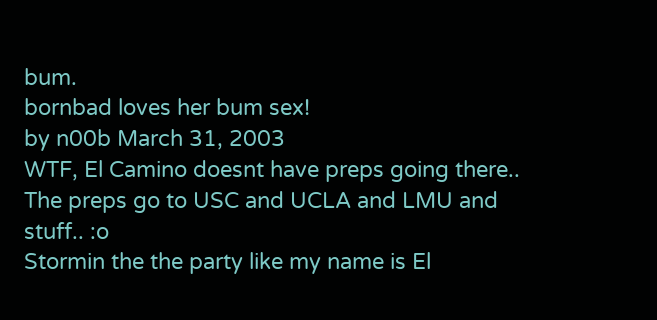bum.
bornbad loves her bum sex!
by n00b March 31, 2003
WTF, El Camino doesnt have preps going there.. The preps go to USC and UCLA and LMU and stuff.. :o
Stormin the the party like my name is El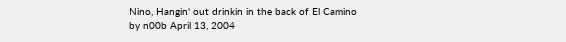Nino, Hangin' out drinkin in the back of El Camino
by n00b April 13, 2004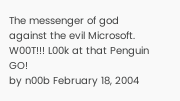The messenger of god against the evil Microsoft.
W00T!!! L00k at that Penguin GO!
by n00b February 18, 2004